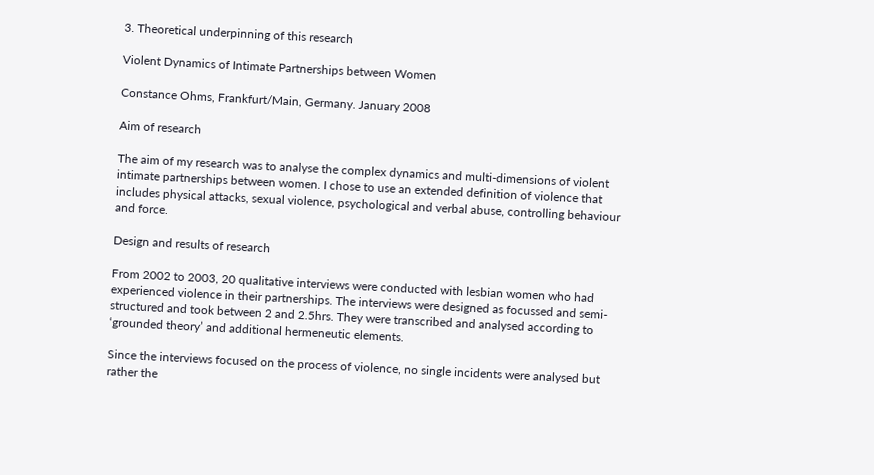3. Theoretical underpinning of this research

Violent Dynamics of Intimate Partnerships between Women

Constance Ohms, Frankfurt/Main, Germany. January 2008

Aim of research

The aim of my research was to analyse the complex dynamics and multi-dimensions of violent intimate partnerships between women. I chose to use an extended definition of violence that includes physical attacks, sexual violence, psychological and verbal abuse, controlling behaviour and force.

Design and results of research

From 2002 to 2003, 20 qualitative interviews were conducted with lesbian women who had experienced violence in their partnerships. The interviews were designed as focussed and semi-structured and took between 2 and 2.5hrs. They were transcribed and analysed according to ‘grounded theory’ and additional hermeneutic elements.

Since the interviews focused on the process of violence, no single incidents were analysed but rather the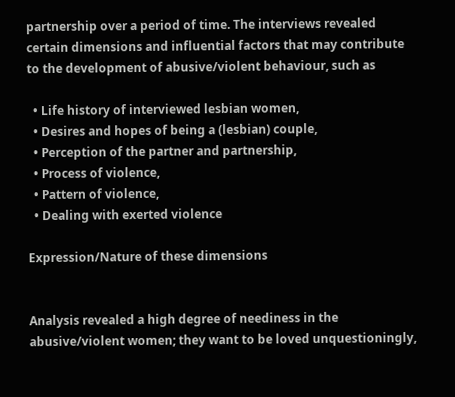partnership over a period of time. The interviews revealed certain dimensions and influential factors that may contribute to the development of abusive/violent behaviour, such as

  • Life history of interviewed lesbian women,
  • Desires and hopes of being a (lesbian) couple,
  • Perception of the partner and partnership,
  • Process of violence,
  • Pattern of violence,
  • Dealing with exerted violence

Expression/Nature of these dimensions


Analysis revealed a high degree of neediness in the abusive/violent women; they want to be loved unquestioningly,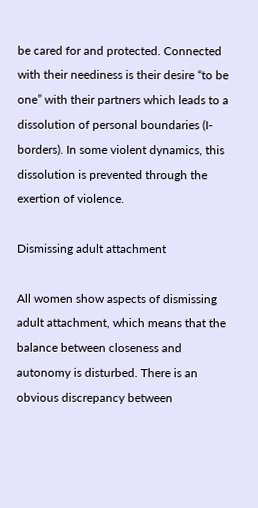be cared for and protected. Connected with their neediness is their desire “to be one” with their partners which leads to a dissolution of personal boundaries (I-borders). In some violent dynamics, this dissolution is prevented through the exertion of violence.

Dismissing adult attachment

All women show aspects of dismissing adult attachment, which means that the balance between closeness and autonomy is disturbed. There is an obvious discrepancy between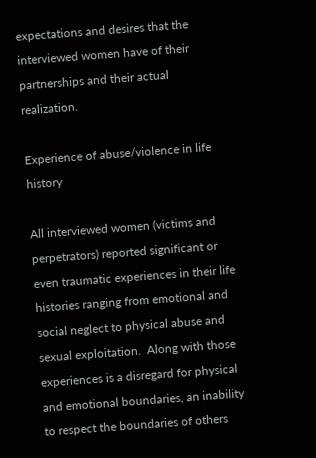expectations and desires that the interviewed women have of their partnerships and their actual realization.

Experience of abuse/violence in life history

All interviewed women (victims and perpetrators) reported significant or even traumatic experiences in their life histories ranging from emotional and social neglect to physical abuse and sexual exploitation.  Along with those experiences is a disregard for physical and emotional boundaries, an inability to respect the boundaries of others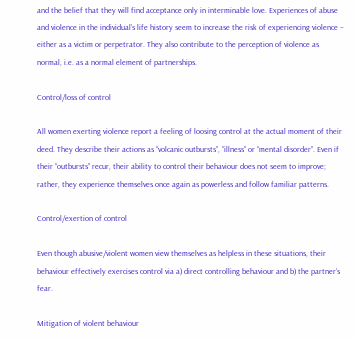and the belief that they will find acceptance only in interminable love. Experiences of abuse and violence in the individual’s life history seem to increase the risk of experiencing violence – either as a victim or perpetrator. They also contribute to the perception of violence as normal, i.e. as a normal element of partnerships.

Control/loss of control

All women exerting violence report a feeling of loosing control at the actual moment of their deed. They describe their actions as “volcanic outbursts”, “illness” or “mental disorder”. Even if their “outbursts” recur, their ability to control their behaviour does not seem to improve; rather, they experience themselves once again as powerless and follow familiar patterns.

Control/exertion of control

Even though abusive/violent women view themselves as helpless in these situations, their behaviour effectively exercises control via a) direct controlling behaviour and b) the partner’s fear.

Mitigation of violent behaviour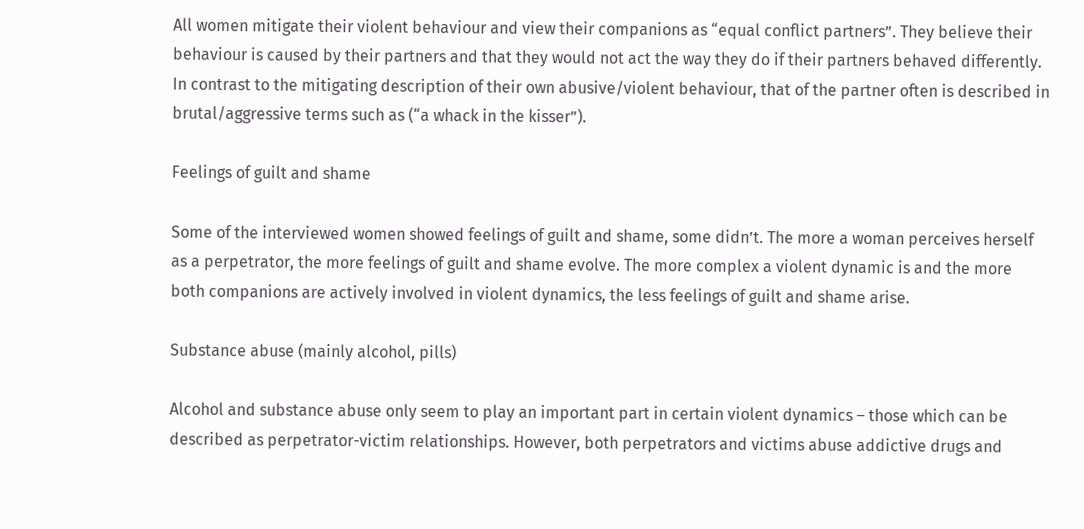All women mitigate their violent behaviour and view their companions as “equal conflict partners”. They believe their behaviour is caused by their partners and that they would not act the way they do if their partners behaved differently. In contrast to the mitigating description of their own abusive/violent behaviour, that of the partner often is described in brutal/aggressive terms such as (“a whack in the kisser”).

Feelings of guilt and shame

Some of the interviewed women showed feelings of guilt and shame, some didn’t. The more a woman perceives herself as a perpetrator, the more feelings of guilt and shame evolve. The more complex a violent dynamic is and the more both companions are actively involved in violent dynamics, the less feelings of guilt and shame arise.

Substance abuse (mainly alcohol, pills)

Alcohol and substance abuse only seem to play an important part in certain violent dynamics – those which can be described as perpetrator-victim relationships. However, both perpetrators and victims abuse addictive drugs and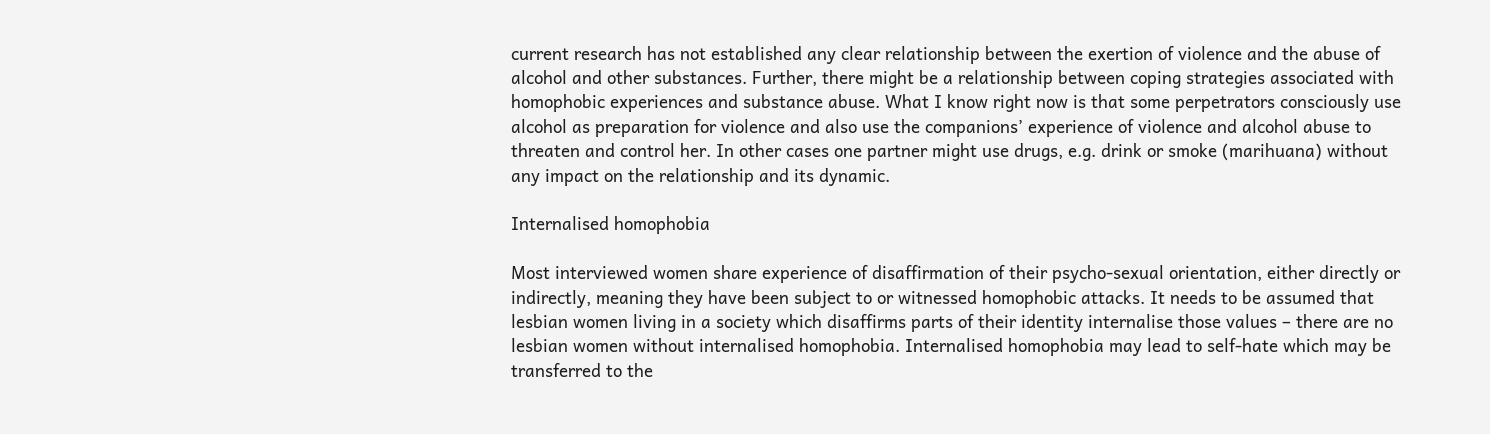current research has not established any clear relationship between the exertion of violence and the abuse of alcohol and other substances. Further, there might be a relationship between coping strategies associated with homophobic experiences and substance abuse. What I know right now is that some perpetrators consciously use alcohol as preparation for violence and also use the companions’ experience of violence and alcohol abuse to threaten and control her. In other cases one partner might use drugs, e.g. drink or smoke (marihuana) without any impact on the relationship and its dynamic.

Internalised homophobia

Most interviewed women share experience of disaffirmation of their psycho-sexual orientation, either directly or indirectly, meaning they have been subject to or witnessed homophobic attacks. It needs to be assumed that lesbian women living in a society which disaffirms parts of their identity internalise those values – there are no lesbian women without internalised homophobia. Internalised homophobia may lead to self-hate which may be transferred to the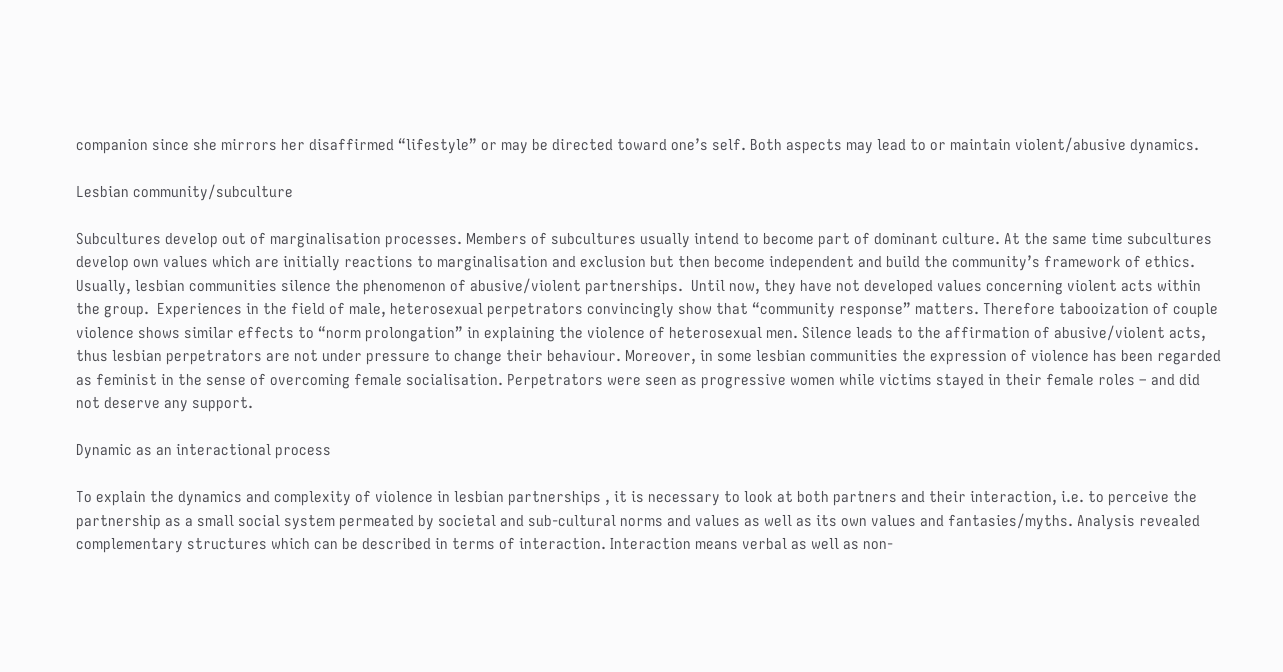companion since she mirrors her disaffirmed “lifestyle” or may be directed toward one’s self. Both aspects may lead to or maintain violent/abusive dynamics.

Lesbian community/subculture

Subcultures develop out of marginalisation processes. Members of subcultures usually intend to become part of dominant culture. At the same time subcultures develop own values which are initially reactions to marginalisation and exclusion but then become independent and build the community’s framework of ethics. Usually, lesbian communities silence the phenomenon of abusive/violent partnerships.  Until now, they have not developed values concerning violent acts within the group.  Experiences in the field of male, heterosexual perpetrators convincingly show that “community response” matters. Therefore tabooization of couple violence shows similar effects to “norm prolongation” in explaining the violence of heterosexual men. Silence leads to the affirmation of abusive/violent acts, thus lesbian perpetrators are not under pressure to change their behaviour. Moreover, in some lesbian communities the expression of violence has been regarded as feminist in the sense of overcoming female socialisation. Perpetrators were seen as progressive women while victims stayed in their female roles – and did not deserve any support.

Dynamic as an interactional process

To explain the dynamics and complexity of violence in lesbian partnerships , it is necessary to look at both partners and their interaction, i.e. to perceive the partnership as a small social system permeated by societal and sub-cultural norms and values as well as its own values and fantasies/myths. Analysis revealed complementary structures which can be described in terms of interaction. Interaction means verbal as well as non-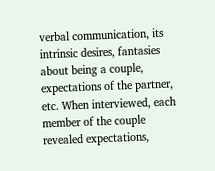verbal communication, its intrinsic desires, fantasies about being a couple, expectations of the partner, etc. When interviewed, each member of the couple revealed expectations,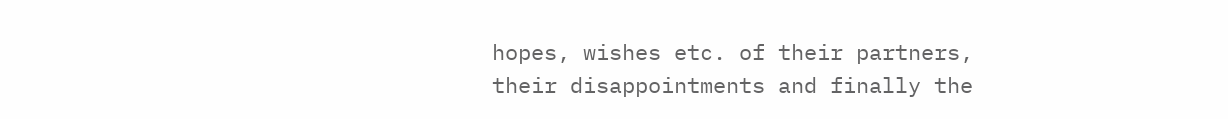hopes, wishes etc. of their partners, their disappointments and finally the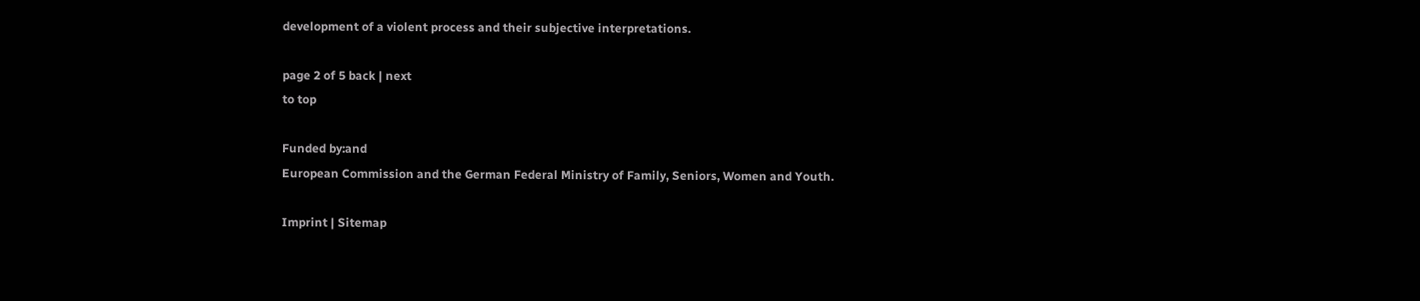development of a violent process and their subjective interpretations.

page 2 of 5 back | next
to top

Funded by:and
European Commission and the German Federal Ministry of Family, Seniors, Women and Youth.

Imprint | Sitemap